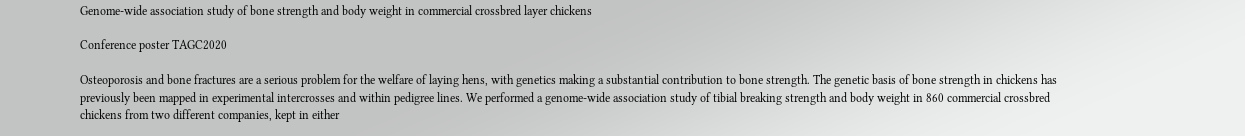Genome-wide association study of bone strength and body weight in commercial crossbred layer chickens

Conference poster TAGC2020

Osteoporosis and bone fractures are a serious problem for the welfare of laying hens, with genetics making a substantial contribution to bone strength. The genetic basis of bone strength in chickens has previously been mapped in experimental intercrosses and within pedigree lines. We performed a genome-wide association study of tibial breaking strength and body weight in 860 commercial crossbred chickens from two different companies, kept in either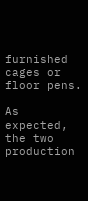furnished cages or floor pens.

As expected, the two production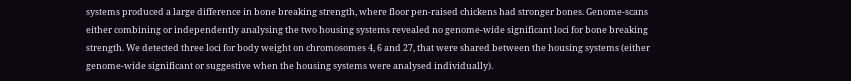systems produced a large difference in bone breaking strength, where floor pen-raised chickens had stronger bones. Genome-scans either combining or independently analysing the two housing systems revealed no genome-wide significant loci for bone breaking strength. We detected three loci for body weight on chromosomes 4, 6 and 27, that were shared between the housing systems (either genome-wide significant or suggestive when the housing systems were analysed individually).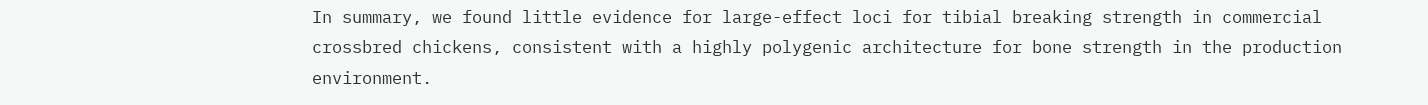In summary, we found little evidence for large-effect loci for tibial breaking strength in commercial crossbred chickens, consistent with a highly polygenic architecture for bone strength in the production environment.